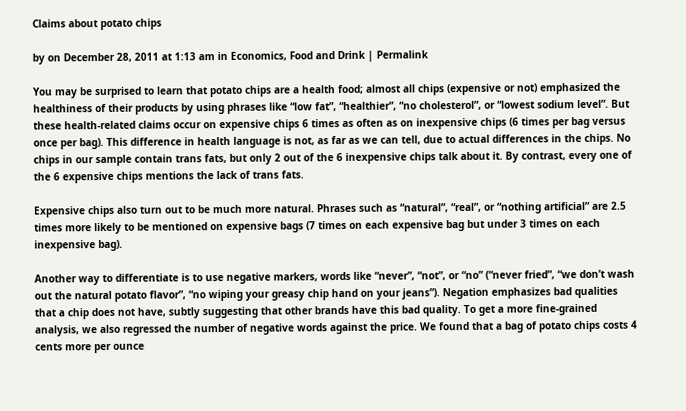Claims about potato chips

by on December 28, 2011 at 1:13 am in Economics, Food and Drink | Permalink

You may be surprised to learn that potato chips are a health food; almost all chips (expensive or not) emphasized the healthiness of their products by using phrases like “low fat”, “healthier”, “no cholesterol”, or “lowest sodium level”. But these health-related claims occur on expensive chips 6 times as often as on inexpensive chips (6 times per bag versus once per bag). This difference in health language is not, as far as we can tell, due to actual differences in the chips. No chips in our sample contain trans fats, but only 2 out of the 6 inexpensive chips talk about it. By contrast, every one of the 6 expensive chips mentions the lack of trans fats.

Expensive chips also turn out to be much more natural. Phrases such as “natural”, “real”, or “nothing artificial” are 2.5 times more likely to be mentioned on expensive bags (7 times on each expensive bag but under 3 times on each inexpensive bag).

Another way to differentiate is to use negative markers, words like “never”, “not”, or “no” (“never fried”, “we don’t wash out the natural potato flavor”, “no wiping your greasy chip hand on your jeans”). Negation emphasizes bad qualities that a chip does not have, subtly suggesting that other brands have this bad quality. To get a more fine-grained analysis, we also regressed the number of negative words against the price. We found that a bag of potato chips costs 4 cents more per ounce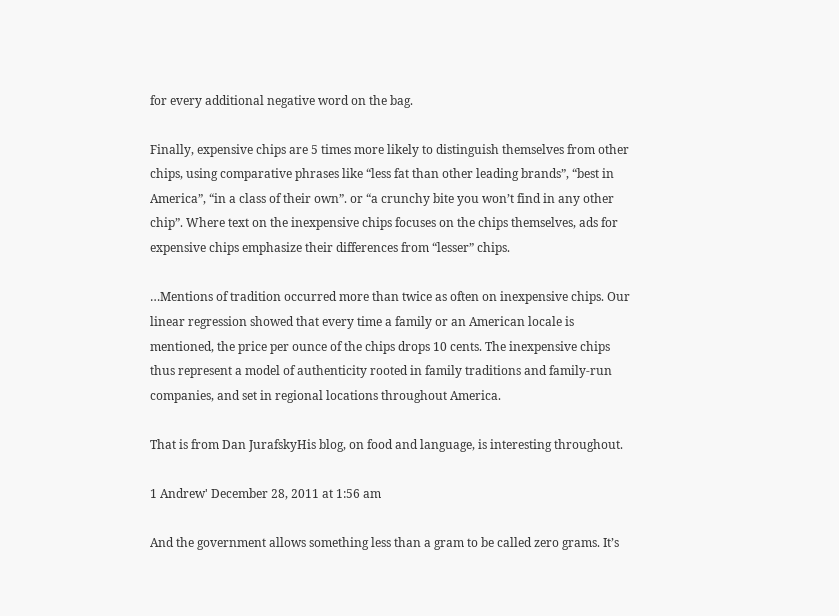for every additional negative word on the bag.

Finally, expensive chips are 5 times more likely to distinguish themselves from other chips, using comparative phrases like “less fat than other leading brands”, “best in America”, “in a class of their own”. or “a crunchy bite you won’t find in any other chip”. Where text on the inexpensive chips focuses on the chips themselves, ads for expensive chips emphasize their differences from “lesser” chips.

…Mentions of tradition occurred more than twice as often on inexpensive chips. Our linear regression showed that every time a family or an American locale is mentioned, the price per ounce of the chips drops 10 cents. The inexpensive chips thus represent a model of authenticity rooted in family traditions and family-run companies, and set in regional locations throughout America.

That is from Dan JurafskyHis blog, on food and language, is interesting throughout.

1 Andrew' December 28, 2011 at 1:56 am

And the government allows something less than a gram to be called zero grams. It’s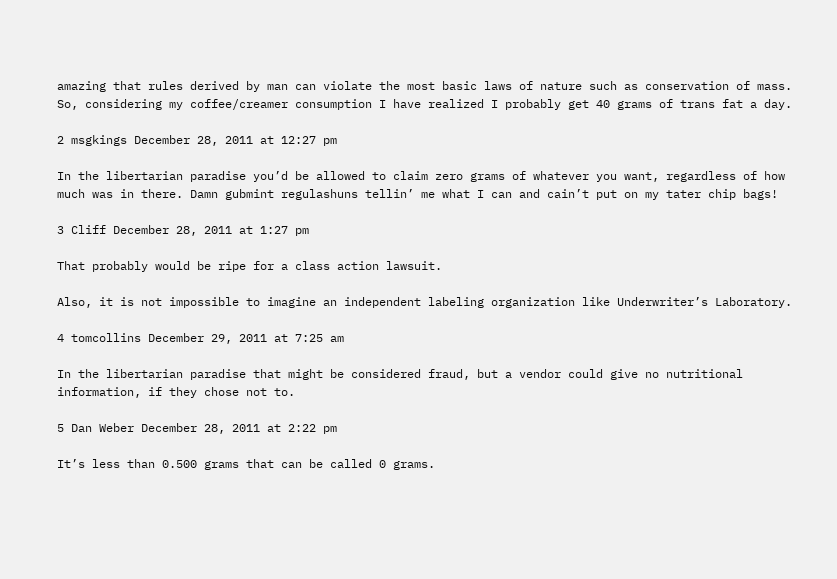amazing that rules derived by man can violate the most basic laws of nature such as conservation of mass. So, considering my coffee/creamer consumption I have realized I probably get 40 grams of trans fat a day.

2 msgkings December 28, 2011 at 12:27 pm

In the libertarian paradise you’d be allowed to claim zero grams of whatever you want, regardless of how much was in there. Damn gubmint regulashuns tellin’ me what I can and cain’t put on my tater chip bags!

3 Cliff December 28, 2011 at 1:27 pm

That probably would be ripe for a class action lawsuit.

Also, it is not impossible to imagine an independent labeling organization like Underwriter’s Laboratory.

4 tomcollins December 29, 2011 at 7:25 am

In the libertarian paradise that might be considered fraud, but a vendor could give no nutritional information, if they chose not to.

5 Dan Weber December 28, 2011 at 2:22 pm

It’s less than 0.500 grams that can be called 0 grams.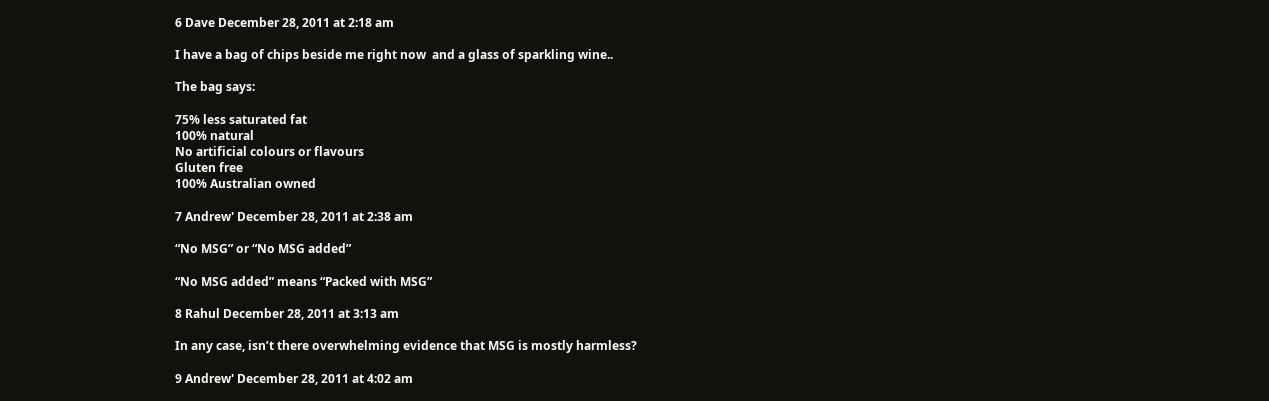6 Dave December 28, 2011 at 2:18 am

I have a bag of chips beside me right now  and a glass of sparkling wine..

The bag says:

75% less saturated fat
100% natural
No artificial colours or flavours
Gluten free
100% Australian owned

7 Andrew' December 28, 2011 at 2:38 am

“No MSG” or “No MSG added”

“No MSG added” means “Packed with MSG”

8 Rahul December 28, 2011 at 3:13 am

In any case, isn’t there overwhelming evidence that MSG is mostly harmless?

9 Andrew' December 28, 2011 at 4:02 am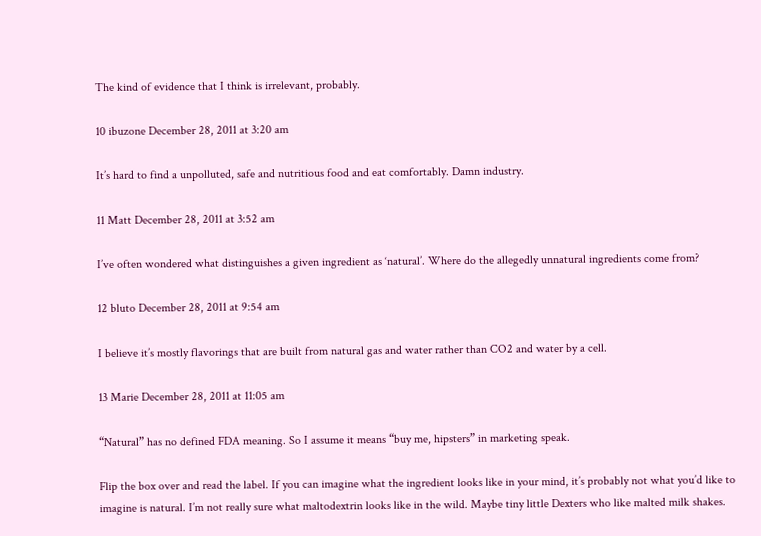The kind of evidence that I think is irrelevant, probably.

10 ibuzone December 28, 2011 at 3:20 am

It’s hard to find a unpolluted, safe and nutritious food and eat comfortably. Damn industry.

11 Matt December 28, 2011 at 3:52 am

I’ve often wondered what distinguishes a given ingredient as ‘natural’. Where do the allegedly unnatural ingredients come from?

12 bluto December 28, 2011 at 9:54 am

I believe it’s mostly flavorings that are built from natural gas and water rather than CO2 and water by a cell.

13 Marie December 28, 2011 at 11:05 am

“Natural” has no defined FDA meaning. So I assume it means “buy me, hipsters” in marketing speak.

Flip the box over and read the label. If you can imagine what the ingredient looks like in your mind, it’s probably not what you’d like to imagine is natural. I’m not really sure what maltodextrin looks like in the wild. Maybe tiny little Dexters who like malted milk shakes.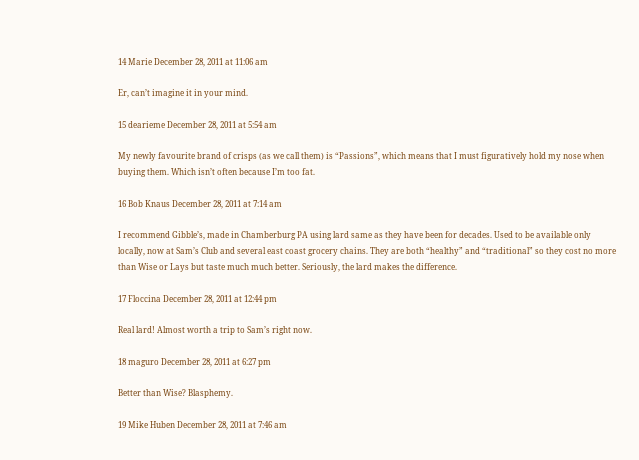14 Marie December 28, 2011 at 11:06 am

Er, can’t imagine it in your mind.

15 dearieme December 28, 2011 at 5:54 am

My newly favourite brand of crisps (as we call them) is “Passions”, which means that I must figuratively hold my nose when buying them. Which isn’t often because I’m too fat.

16 Bob Knaus December 28, 2011 at 7:14 am

I recommend Gibble’s, made in Chamberburg PA using lard same as they have been for decades. Used to be available only locally, now at Sam’s Club and several east coast grocery chains. They are both “healthy” and “traditional” so they cost no more than Wise or Lays but taste much much better. Seriously, the lard makes the difference.

17 Floccina December 28, 2011 at 12:44 pm

Real lard! Almost worth a trip to Sam’s right now.

18 maguro December 28, 2011 at 6:27 pm

Better than Wise? Blasphemy.

19 Mike Huben December 28, 2011 at 7:46 am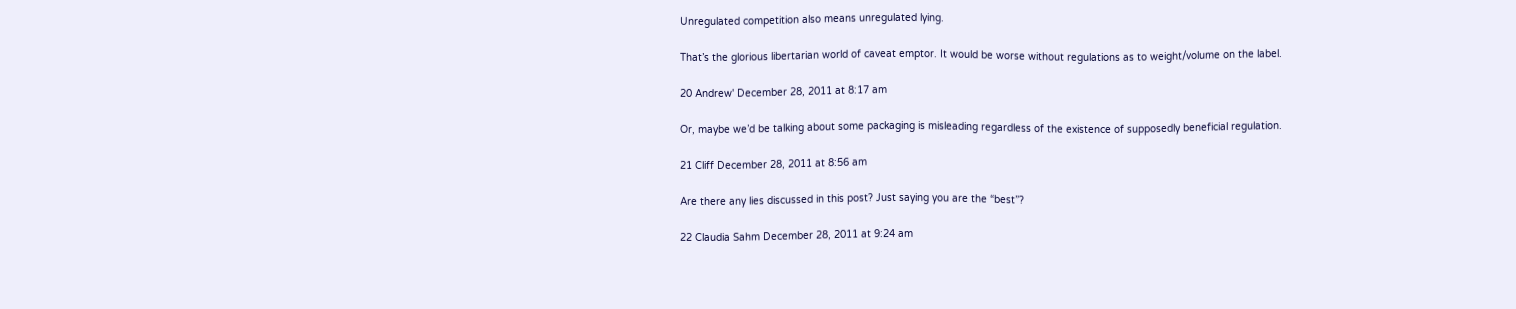Unregulated competition also means unregulated lying.

That’s the glorious libertarian world of caveat emptor. It would be worse without regulations as to weight/volume on the label.

20 Andrew' December 28, 2011 at 8:17 am

Or, maybe we’d be talking about some packaging is misleading regardless of the existence of supposedly beneficial regulation.

21 Cliff December 28, 2011 at 8:56 am

Are there any lies discussed in this post? Just saying you are the “best”?

22 Claudia Sahm December 28, 2011 at 9:24 am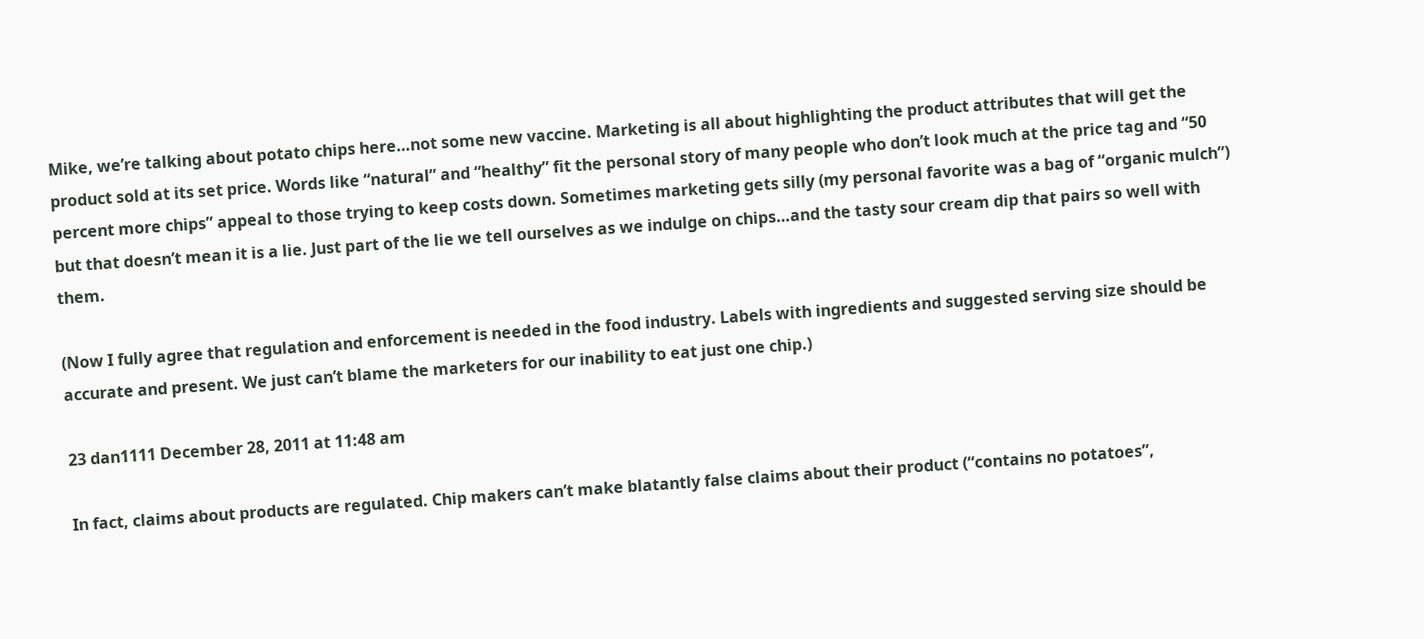Mike, we’re talking about potato chips here…not some new vaccine. Marketing is all about highlighting the product attributes that will get the product sold at its set price. Words like “natural” and “healthy” fit the personal story of many people who don’t look much at the price tag and “50 percent more chips” appeal to those trying to keep costs down. Sometimes marketing gets silly (my personal favorite was a bag of “organic mulch”) but that doesn’t mean it is a lie. Just part of the lie we tell ourselves as we indulge on chips…and the tasty sour cream dip that pairs so well with them.

(Now I fully agree that regulation and enforcement is needed in the food industry. Labels with ingredients and suggested serving size should be accurate and present. We just can’t blame the marketers for our inability to eat just one chip.)

23 dan1111 December 28, 2011 at 11:48 am

In fact, claims about products are regulated. Chip makers can’t make blatantly false claims about their product (“contains no potatoes”,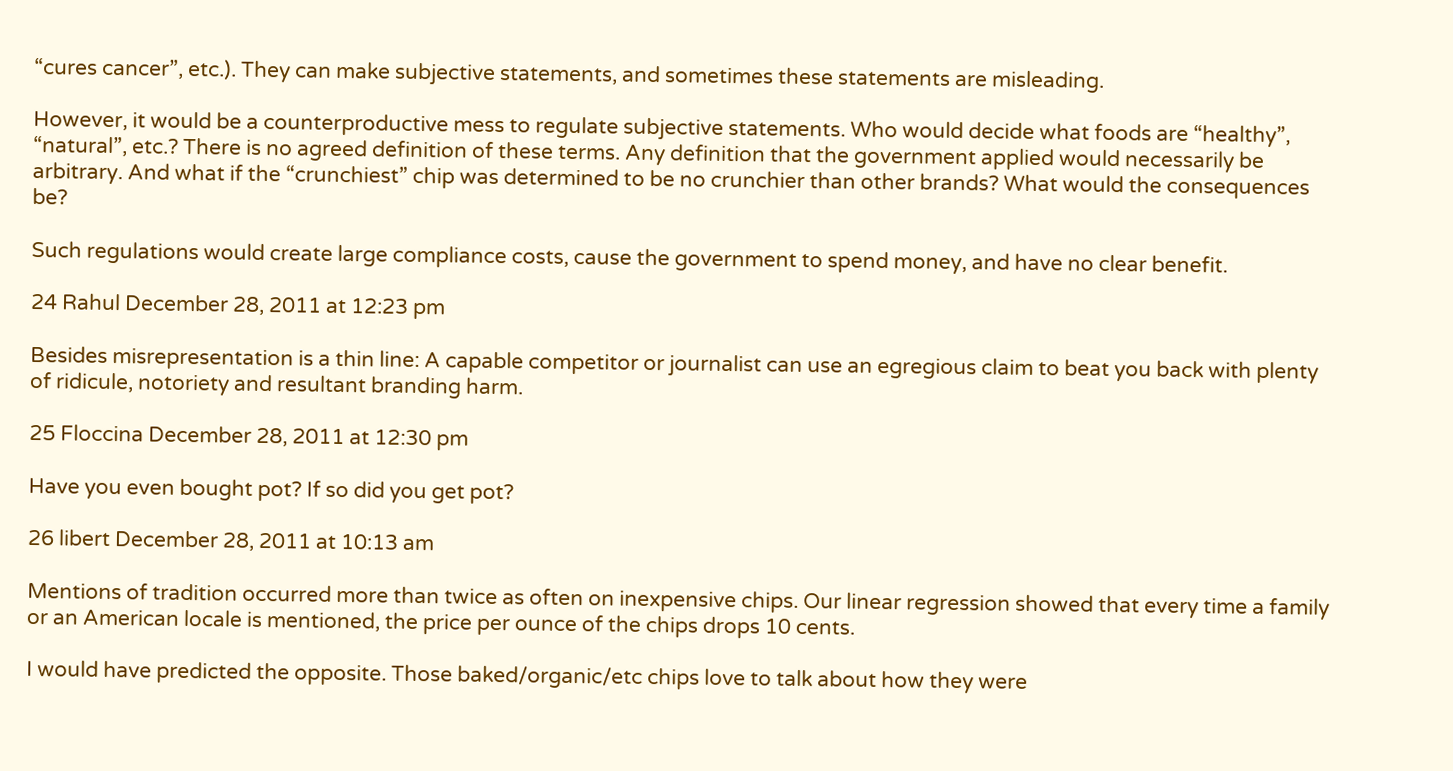“cures cancer”, etc.). They can make subjective statements, and sometimes these statements are misleading.

However, it would be a counterproductive mess to regulate subjective statements. Who would decide what foods are “healthy”, “natural”, etc.? There is no agreed definition of these terms. Any definition that the government applied would necessarily be arbitrary. And what if the “crunchiest” chip was determined to be no crunchier than other brands? What would the consequences be?

Such regulations would create large compliance costs, cause the government to spend money, and have no clear benefit.

24 Rahul December 28, 2011 at 12:23 pm

Besides misrepresentation is a thin line: A capable competitor or journalist can use an egregious claim to beat you back with plenty of ridicule, notoriety and resultant branding harm.

25 Floccina December 28, 2011 at 12:30 pm

Have you even bought pot? If so did you get pot?

26 libert December 28, 2011 at 10:13 am

Mentions of tradition occurred more than twice as often on inexpensive chips. Our linear regression showed that every time a family or an American locale is mentioned, the price per ounce of the chips drops 10 cents.

I would have predicted the opposite. Those baked/organic/etc chips love to talk about how they were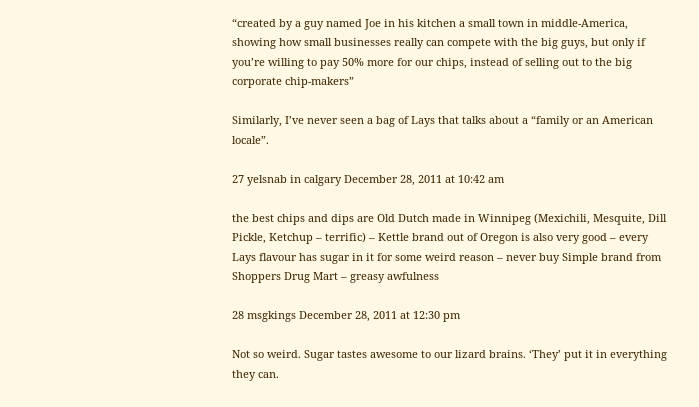“created by a guy named Joe in his kitchen a small town in middle-America, showing how small businesses really can compete with the big guys, but only if you’re willing to pay 50% more for our chips, instead of selling out to the big corporate chip-makers”

Similarly, I’ve never seen a bag of Lays that talks about a “family or an American locale”.

27 yelsnab in calgary December 28, 2011 at 10:42 am

the best chips and dips are Old Dutch made in Winnipeg (Mexichili, Mesquite, Dill Pickle, Ketchup – terrific) – Kettle brand out of Oregon is also very good – every Lays flavour has sugar in it for some weird reason – never buy Simple brand from Shoppers Drug Mart – greasy awfulness

28 msgkings December 28, 2011 at 12:30 pm

Not so weird. Sugar tastes awesome to our lizard brains. ‘They’ put it in everything they can.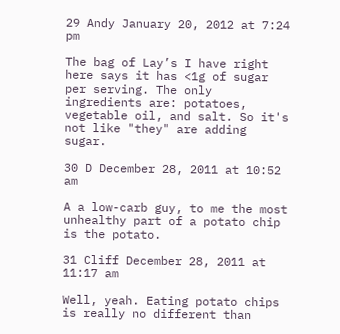29 Andy January 20, 2012 at 7:24 pm

The bag of Lay’s I have right here says it has <1g of sugar per serving. The only ingredients are: potatoes, vegetable oil, and salt. So it's not like "they" are adding sugar.

30 D December 28, 2011 at 10:52 am

A a low-carb guy, to me the most unhealthy part of a potato chip is the potato.

31 Cliff December 28, 2011 at 11:17 am

Well, yeah. Eating potato chips is really no different than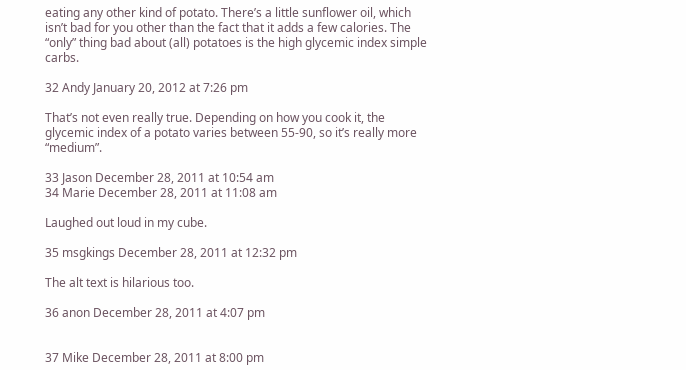eating any other kind of potato. There’s a little sunflower oil, which isn’t bad for you other than the fact that it adds a few calories. The “only” thing bad about (all) potatoes is the high glycemic index simple carbs.

32 Andy January 20, 2012 at 7:26 pm

That’s not even really true. Depending on how you cook it, the glycemic index of a potato varies between 55-90, so it’s really more “medium”.

33 Jason December 28, 2011 at 10:54 am
34 Marie December 28, 2011 at 11:08 am

Laughed out loud in my cube.

35 msgkings December 28, 2011 at 12:32 pm

The alt text is hilarious too.

36 anon December 28, 2011 at 4:07 pm


37 Mike December 28, 2011 at 8:00 pm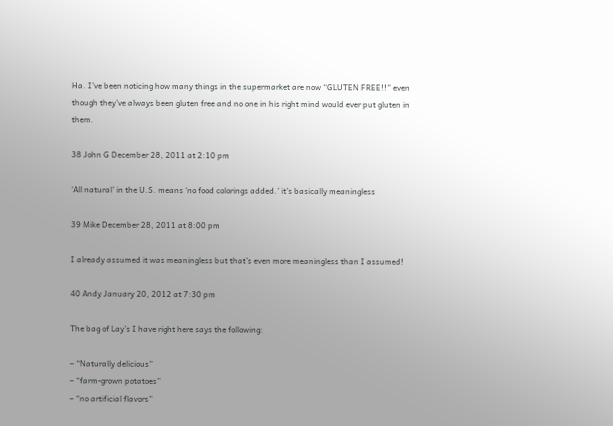Ha. I’ve been noticing how many things in the supermarket are now “GLUTEN FREE!!” even though they’ve always been gluten free and no one in his right mind would ever put gluten in them.

38 John G December 28, 2011 at 2:10 pm

‘All natural’ in the U.S. means ‘no food colorings added.’ it’s basically meaningless

39 Mike December 28, 2011 at 8:00 pm

I already assumed it was meaningless but that’s even more meaningless than I assumed!

40 Andy January 20, 2012 at 7:30 pm

The bag of Lay’s I have right here says the following:

– “Naturally delicious”
– “farm-grown potatoes”
– “no artificial flavors”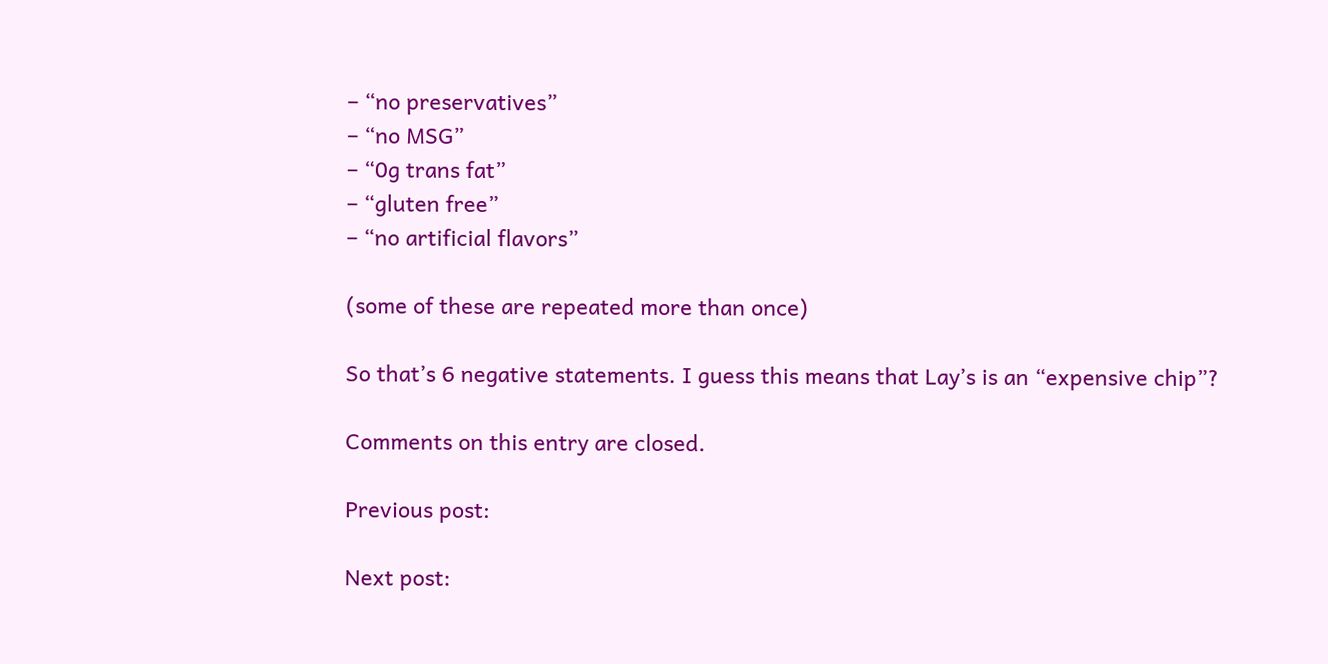– “no preservatives”
– “no MSG”
– “0g trans fat”
– “gluten free”
– “no artificial flavors”

(some of these are repeated more than once)

So that’s 6 negative statements. I guess this means that Lay’s is an “expensive chip”?

Comments on this entry are closed.

Previous post:

Next post: